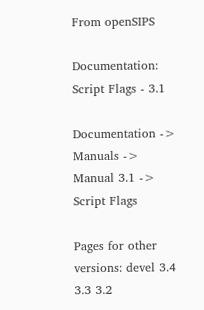From openSIPS

Documentation: Script Flags - 3.1

Documentation -> Manuals -> Manual 3.1 -> Script Flags

Pages for other versions: devel 3.4 3.3 3.2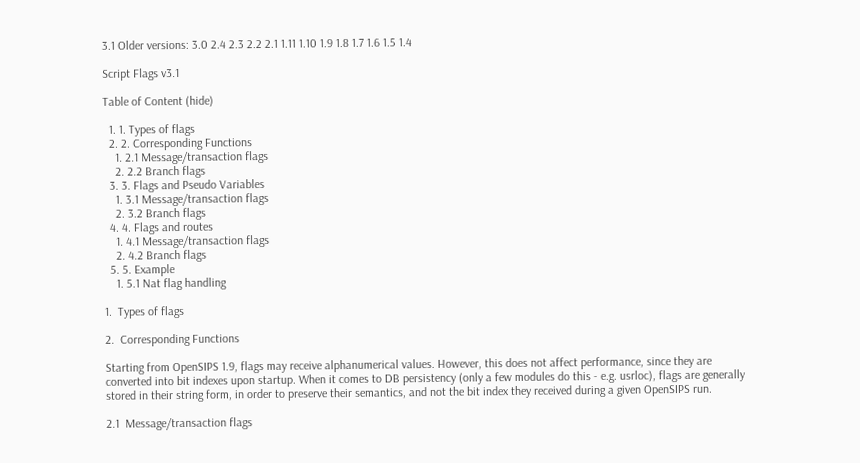3.1 Older versions: 3.0 2.4 2.3 2.2 2.1 1.11 1.10 1.9 1.8 1.7 1.6 1.5 1.4

Script Flags v3.1

Table of Content (hide)

  1. 1. Types of flags
  2. 2. Corresponding Functions
    1. 2.1 Message/transaction flags
    2. 2.2 Branch flags
  3. 3. Flags and Pseudo Variables
    1. 3.1 Message/transaction flags
    2. 3.2 Branch flags
  4. 4. Flags and routes
    1. 4.1 Message/transaction flags
    2. 4.2 Branch flags
  5. 5. Example
    1. 5.1 Nat flag handling

1.  Types of flags

2.  Corresponding Functions

Starting from OpenSIPS 1.9, flags may receive alphanumerical values. However, this does not affect performance, since they are converted into bit indexes upon startup. When it comes to DB persistency (only a few modules do this - e.g. usrloc), flags are generally stored in their string form, in order to preserve their semantics, and not the bit index they received during a given OpenSIPS run.

2.1  Message/transaction flags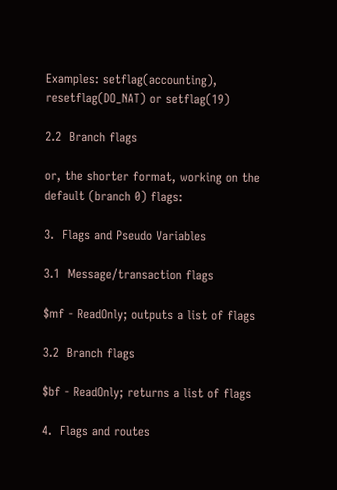Examples: setflag(accounting), resetflag(DO_NAT) or setflag(19)

2.2  Branch flags

or, the shorter format, working on the default (branch 0) flags:

3.  Flags and Pseudo Variables

3.1  Message/transaction flags

$mf - ReadOnly; outputs a list of flags

3.2  Branch flags

$bf - ReadOnly; returns a list of flags

4.  Flags and routes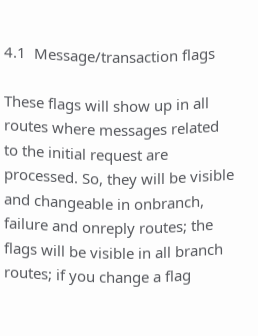4.1  Message/transaction flags

These flags will show up in all routes where messages related to the initial request are processed. So, they will be visible and changeable in onbranch, failure and onreply routes; the flags will be visible in all branch routes; if you change a flag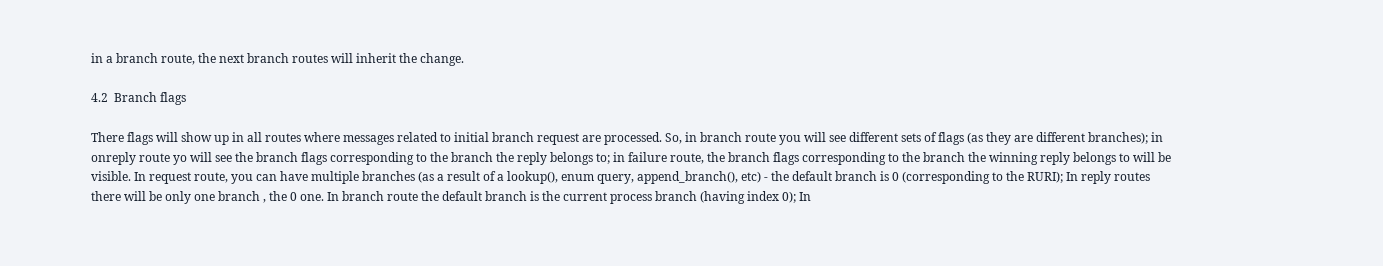in a branch route, the next branch routes will inherit the change.

4.2  Branch flags

There flags will show up in all routes where messages related to initial branch request are processed. So, in branch route you will see different sets of flags (as they are different branches); in onreply route yo will see the branch flags corresponding to the branch the reply belongs to; in failure route, the branch flags corresponding to the branch the winning reply belongs to will be visible. In request route, you can have multiple branches (as a result of a lookup(), enum query, append_branch(), etc) - the default branch is 0 (corresponding to the RURI); In reply routes there will be only one branch , the 0 one. In branch route the default branch is the current process branch (having index 0); In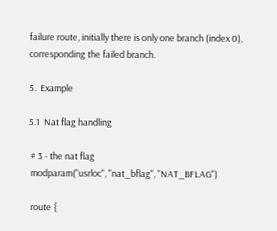failure route, initially there is only one branch (index 0), corresponding the failed branch.

5.  Example

5.1  Nat flag handling

 # 3 - the nat flag
 modparam("usrloc", "nat_bflag", "NAT_BFLAG")

 route {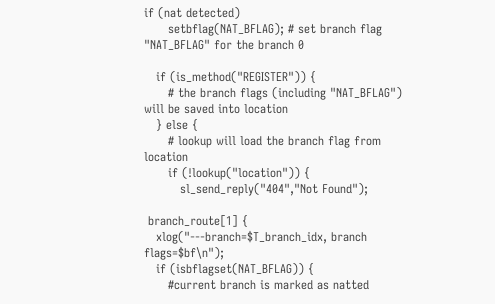if (nat detected)
      setbflag(NAT_BFLAG); # set branch flag "NAT_BFLAG" for the branch 0

   if (is_method("REGISTER")) {
      # the branch flags (including "NAT_BFLAG") will be saved into location
   } else {
      # lookup will load the branch flag from location
      if (!lookup("location")) {
         sl_send_reply("404","Not Found");

 branch_route[1] {
   xlog("---branch=$T_branch_idx, branch flags=$bf\n");
   if (isbflagset(NAT_BFLAG)) {
      #current branch is marked as natted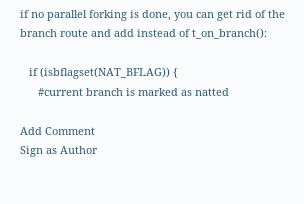if no parallel forking is done, you can get rid of the branch route and add instead of t_on_branch():

   if (isbflagset(NAT_BFLAG)) {
      #current branch is marked as natted

Add Comment
Sign as Author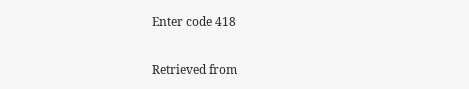Enter code 418

Retrieved from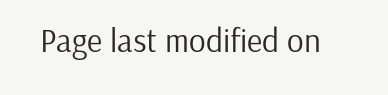Page last modified on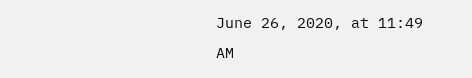June 26, 2020, at 11:49 AM